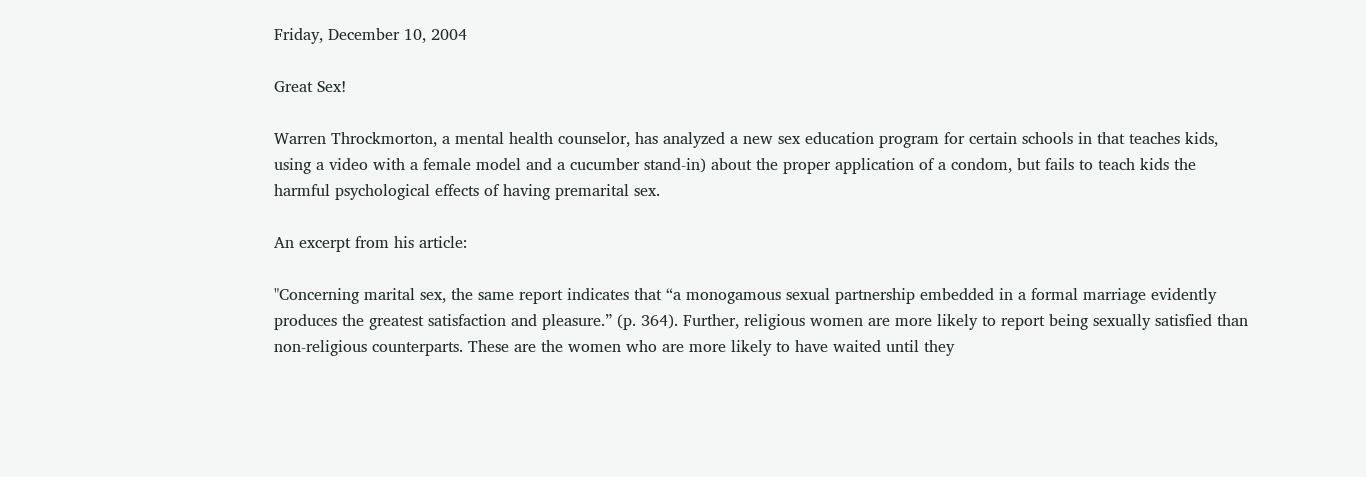Friday, December 10, 2004

Great Sex!

Warren Throckmorton, a mental health counselor, has analyzed a new sex education program for certain schools in that teaches kids, using a video with a female model and a cucumber stand-in) about the proper application of a condom, but fails to teach kids the harmful psychological effects of having premarital sex.

An excerpt from his article:

"Concerning marital sex, the same report indicates that “a monogamous sexual partnership embedded in a formal marriage evidently produces the greatest satisfaction and pleasure.” (p. 364). Further, religious women are more likely to report being sexually satisfied than non-religious counterparts. These are the women who are more likely to have waited until they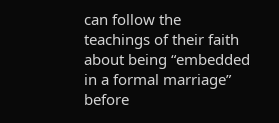can follow the teachings of their faith about being “embedded in a formal marriage” before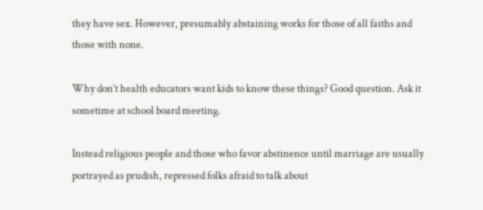they have sex. However, presumably abstaining works for those of all faiths and those with none.

Why don’t health educators want kids to know these things? Good question. Ask it sometime at school board meeting.

Instead religious people and those who favor abstinence until marriage are usually portrayed as prudish, repressed folks afraid to talk about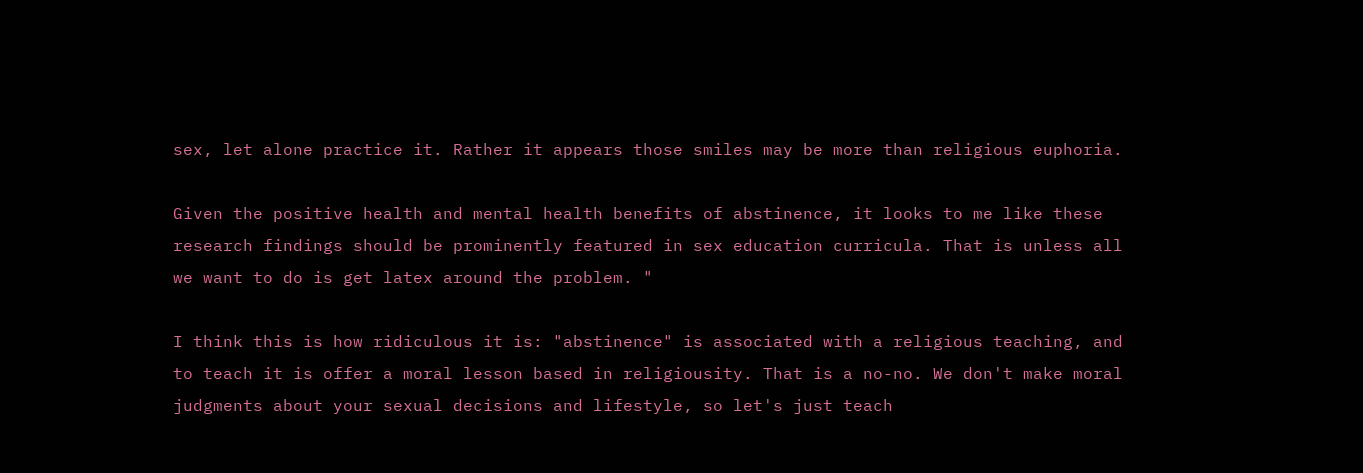sex, let alone practice it. Rather it appears those smiles may be more than religious euphoria.

Given the positive health and mental health benefits of abstinence, it looks to me like these research findings should be prominently featured in sex education curricula. That is unless all we want to do is get latex around the problem. "

I think this is how ridiculous it is: "abstinence" is associated with a religious teaching, and to teach it is offer a moral lesson based in religiousity. That is a no-no. We don't make moral judgments about your sexual decisions and lifestyle, so let's just teach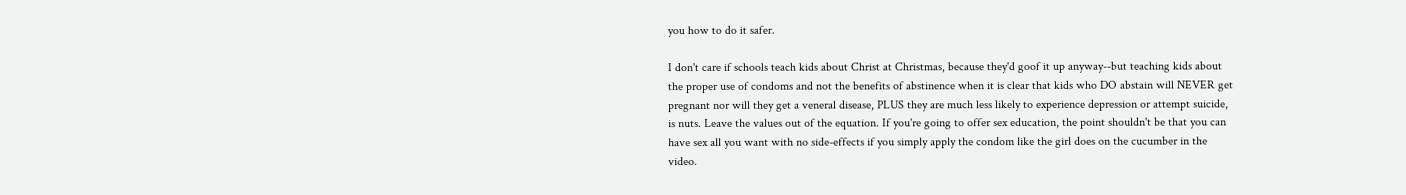you how to do it safer.

I don't care if schools teach kids about Christ at Christmas, because they'd goof it up anyway--but teaching kids about the proper use of condoms and not the benefits of abstinence when it is clear that kids who DO abstain will NEVER get pregnant nor will they get a veneral disease, PLUS they are much less likely to experience depression or attempt suicide, is nuts. Leave the values out of the equation. If you're going to offer sex education, the point shouldn't be that you can have sex all you want with no side-effects if you simply apply the condom like the girl does on the cucumber in the video.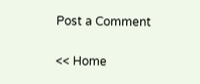Post a Comment

<< Home